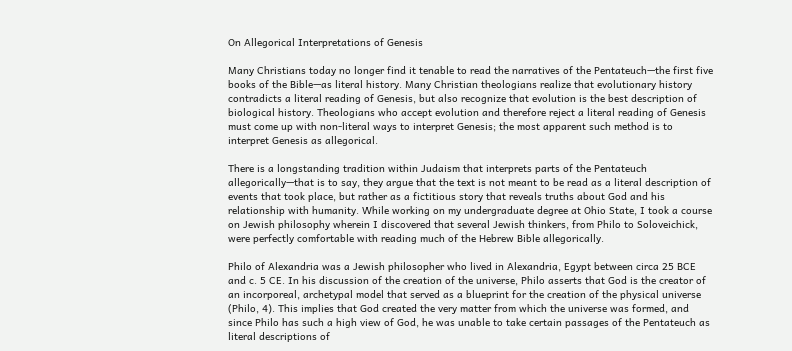On Allegorical Interpretations of Genesis

Many Christians today no longer find it tenable to read the narratives of the Pentateuch—the first five books of the Bible—as literal history. Many Christian theologians realize that evolutionary history contradicts a literal reading of Genesis, but also recognize that evolution is the best description of biological history. Theologians who accept evolution and therefore reject a literal reading of Genesis must come up with non-literal ways to interpret Genesis; the most apparent such method is to interpret Genesis as allegorical.

There is a longstanding tradition within Judaism that interprets parts of the Pentateuch allegorically—that is to say, they argue that the text is not meant to be read as a literal description of events that took place, but rather as a fictitious story that reveals truths about God and his relationship with humanity. While working on my undergraduate degree at Ohio State, I took a course on Jewish philosophy wherein I discovered that several Jewish thinkers, from Philo to Soloveichick, were perfectly comfortable with reading much of the Hebrew Bible allegorically.

Philo of Alexandria was a Jewish philosopher who lived in Alexandria, Egypt between circa 25 BCE and c. 5 CE. In his discussion of the creation of the universe, Philo asserts that God is the creator of an incorporeal, archetypal model that served as a blueprint for the creation of the physical universe (Philo, 4). This implies that God created the very matter from which the universe was formed, and since Philo has such a high view of God, he was unable to take certain passages of the Pentateuch as literal descriptions of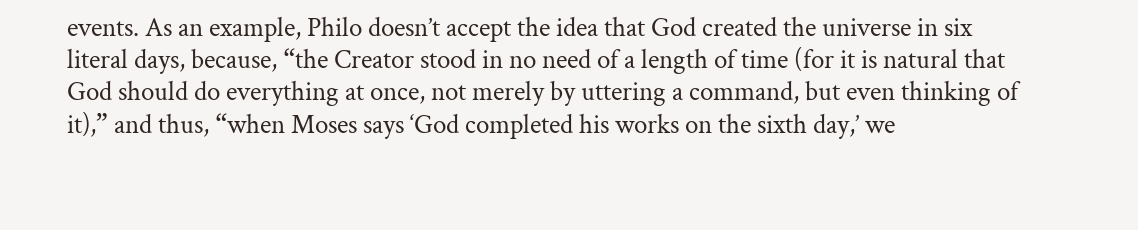events. As an example, Philo doesn’t accept the idea that God created the universe in six literal days, because, “the Creator stood in no need of a length of time (for it is natural that God should do everything at once, not merely by uttering a command, but even thinking of it),” and thus, “when Moses says ‘God completed his works on the sixth day,’ we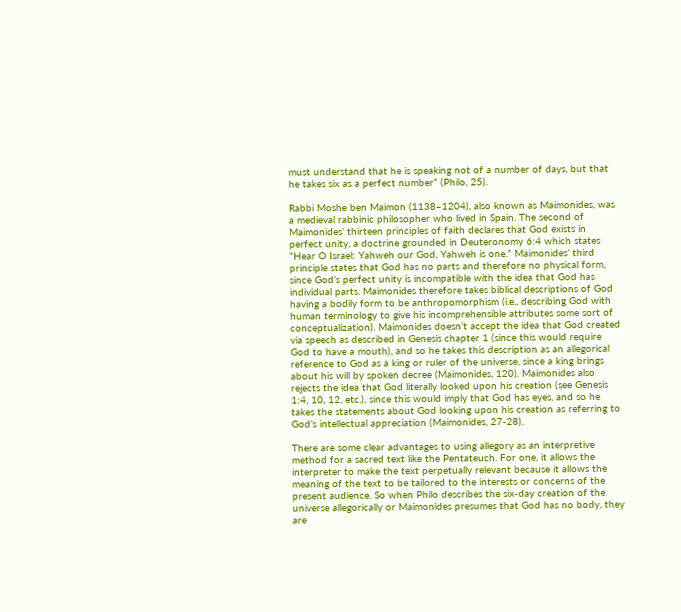must understand that he is speaking not of a number of days, but that he takes six as a perfect number” (Philo, 25).

Rabbi Moshe ben Maimon (1138–1204), also known as Maimonides, was a medieval rabbinic philosopher who lived in Spain. The second of Maimonides’ thirteen principles of faith declares that God exists in perfect unity, a doctrine grounded in Deuteronomy 6:4 which states “Hear O Israel: Yahweh our God, Yahweh is one.” Maimonides’ third principle states that God has no parts and therefore no physical form, since God’s perfect unity is incompatible with the idea that God has individual parts. Maimonides therefore takes biblical descriptions of God having a bodily form to be anthropomorphism (i.e., describing God with human terminology to give his incomprehensible attributes some sort of conceptualization). Maimonides doesn’t accept the idea that God created via speech as described in Genesis chapter 1 (since this would require God to have a mouth), and so he takes this description as an allegorical reference to God as a king or ruler of the universe, since a king brings about his will by spoken decree (Maimonides, 120). Maimonides also rejects the idea that God literally looked upon his creation (see Genesis 1:4, 10, 12, etc.), since this would imply that God has eyes, and so he takes the statements about God looking upon his creation as referring to God’s intellectual appreciation (Maimonides, 27-28).

There are some clear advantages to using allegory as an interpretive method for a sacred text like the Pentateuch. For one, it allows the interpreter to make the text perpetually relevant because it allows the meaning of the text to be tailored to the interests or concerns of the present audience. So when Philo describes the six-day creation of the universe allegorically or Maimonides presumes that God has no body, they are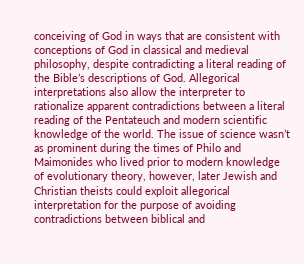conceiving of God in ways that are consistent with conceptions of God in classical and medieval philosophy, despite contradicting a literal reading of the Bible’s descriptions of God. Allegorical interpretations also allow the interpreter to rationalize apparent contradictions between a literal reading of the Pentateuch and modern scientific knowledge of the world. The issue of science wasn’t as prominent during the times of Philo and Maimonides who lived prior to modern knowledge of evolutionary theory, however, later Jewish and Christian theists could exploit allegorical interpretation for the purpose of avoiding contradictions between biblical and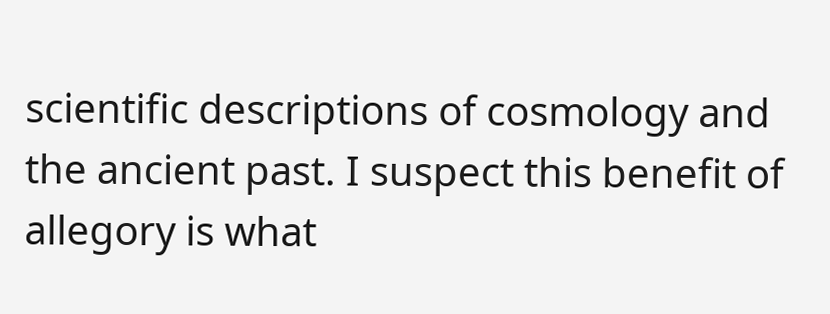scientific descriptions of cosmology and the ancient past. I suspect this benefit of allegory is what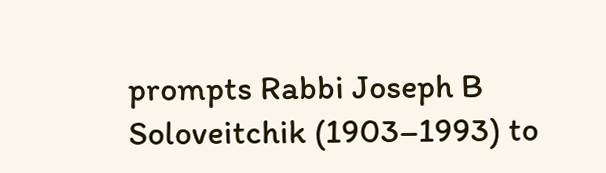prompts Rabbi Joseph B Soloveitchik (1903–1993) to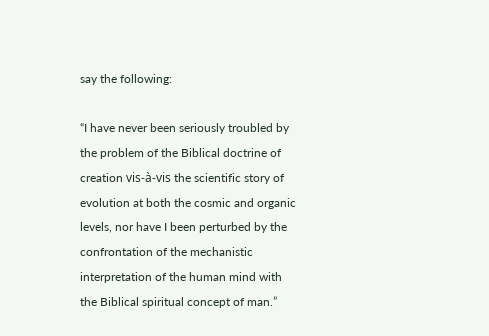say the following:

“I have never been seriously troubled by the problem of the Biblical doctrine of creation vis-à-vis the scientific story of evolution at both the cosmic and organic levels, nor have I been perturbed by the confrontation of the mechanistic interpretation of the human mind with the Biblical spiritual concept of man.”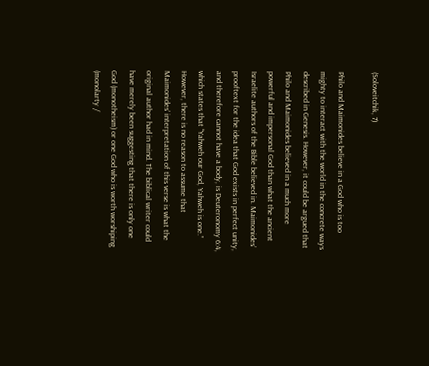(Soloveitchik, 7)

Philo and Maimonides believe in a God who is too mighty to interact with the world in the concrete ways described in Genesis. However, it could be argued that Philo and Maimonides believed in a much more powerful and impersonal God than what the ancient Israelite authors of the Bible believed in. Maimonides’ prooftext for the idea that God exists in perfect unity, and therefore cannot have a body, is Deuteronomy 6:4, which states that “Yahweh our God, Yahweh is one.” However, there is no reason to assume that Maimonides’ interpretation of this verse is what the original author had in mind. The biblical writer could have merely been suggesting that there is only one God (monotheism) or one God who is worth worshiping (monolarty /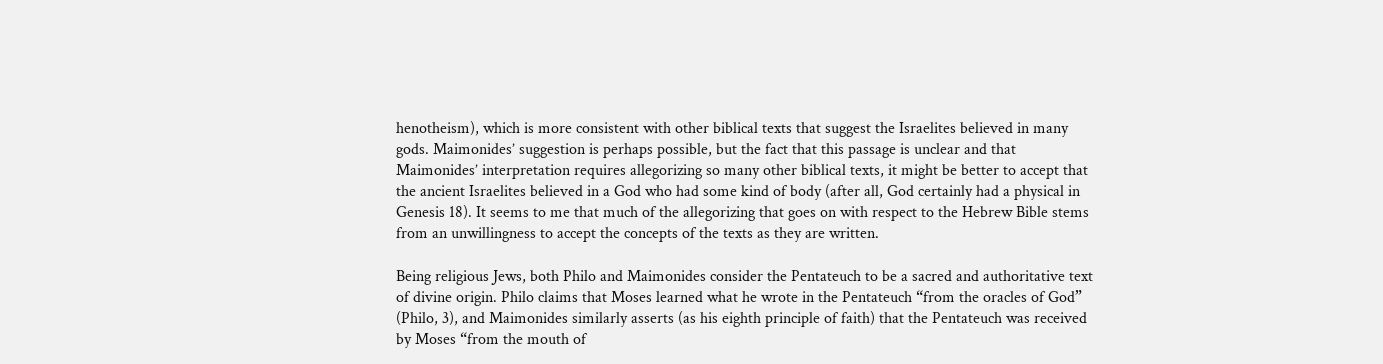henotheism), which is more consistent with other biblical texts that suggest the Israelites believed in many gods. Maimonides’ suggestion is perhaps possible, but the fact that this passage is unclear and that Maimonides’ interpretation requires allegorizing so many other biblical texts, it might be better to accept that the ancient Israelites believed in a God who had some kind of body (after all, God certainly had a physical in Genesis 18). It seems to me that much of the allegorizing that goes on with respect to the Hebrew Bible stems from an unwillingness to accept the concepts of the texts as they are written.

Being religious Jews, both Philo and Maimonides consider the Pentateuch to be a sacred and authoritative text of divine origin. Philo claims that Moses learned what he wrote in the Pentateuch “from the oracles of God” (Philo, 3), and Maimonides similarly asserts (as his eighth principle of faith) that the Pentateuch was received by Moses “from the mouth of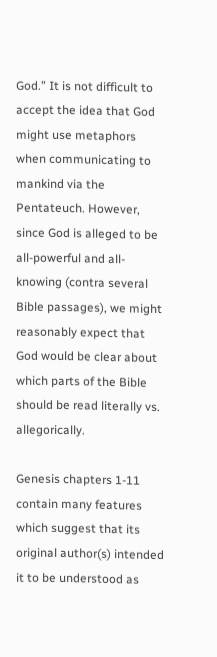God.” It is not difficult to accept the idea that God might use metaphors when communicating to mankind via the Pentateuch. However, since God is alleged to be all-powerful and all-knowing (contra several Bible passages), we might reasonably expect that God would be clear about which parts of the Bible should be read literally vs. allegorically.

Genesis chapters 1-11 contain many features which suggest that its original author(s) intended it to be understood as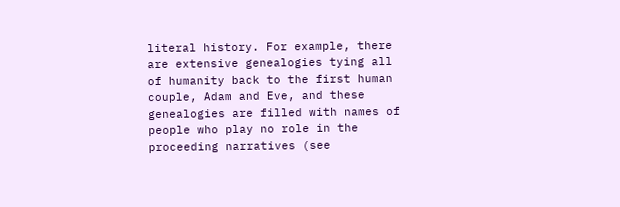literal history. For example, there are extensive genealogies tying all of humanity back to the first human couple, Adam and Eve, and these genealogies are filled with names of people who play no role in the proceeding narratives (see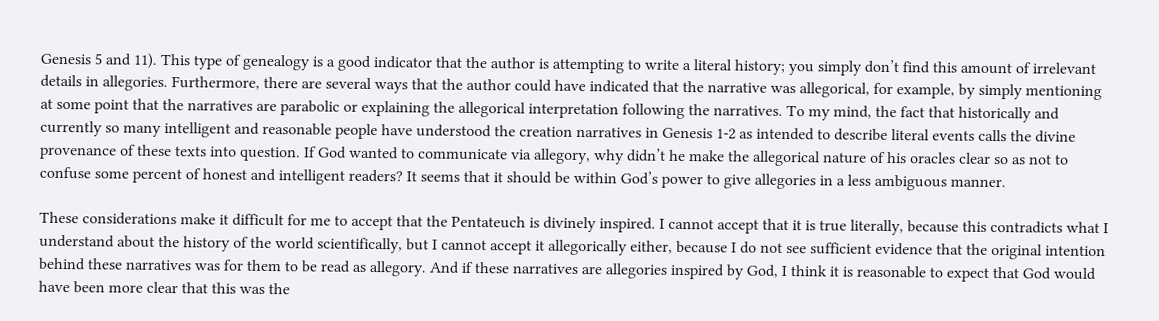Genesis 5 and 11). This type of genealogy is a good indicator that the author is attempting to write a literal history; you simply don’t find this amount of irrelevant details in allegories. Furthermore, there are several ways that the author could have indicated that the narrative was allegorical, for example, by simply mentioning at some point that the narratives are parabolic or explaining the allegorical interpretation following the narratives. To my mind, the fact that historically and currently so many intelligent and reasonable people have understood the creation narratives in Genesis 1-2 as intended to describe literal events calls the divine provenance of these texts into question. If God wanted to communicate via allegory, why didn’t he make the allegorical nature of his oracles clear so as not to confuse some percent of honest and intelligent readers? It seems that it should be within God’s power to give allegories in a less ambiguous manner.

These considerations make it difficult for me to accept that the Pentateuch is divinely inspired. I cannot accept that it is true literally, because this contradicts what I understand about the history of the world scientifically, but I cannot accept it allegorically either, because I do not see sufficient evidence that the original intention behind these narratives was for them to be read as allegory. And if these narratives are allegories inspired by God, I think it is reasonable to expect that God would have been more clear that this was the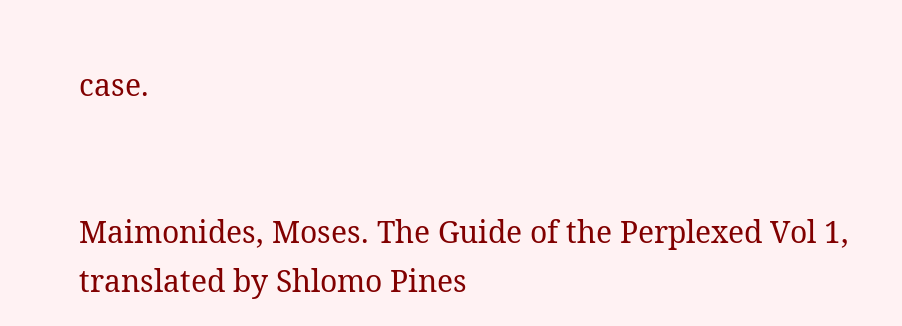case.


Maimonides, Moses. The Guide of the Perplexed Vol 1, translated by Shlomo Pines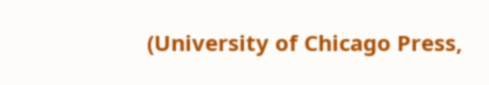(University of Chicago Press,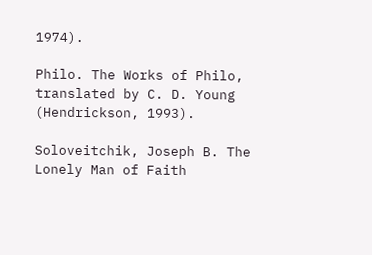1974).

Philo. The Works of Philo, translated by C. D. Young (Hendrickson, 1993).

Soloveitchik, Joseph B. The Lonely Man of Faith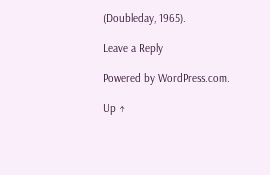(Doubleday, 1965).

Leave a Reply

Powered by WordPress.com.

Up ↑